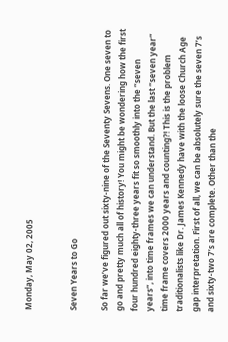Monday, May 02, 2005


Seven Years to Go

So far we’ve figured out sixty-nine of the Seventy Sevens. One seven to go and pretty much all of history! You might be wondering how the first four hundred eighty-three years fit so smoothly into the “seven years”, into time frames we can understand. But the last “seven year” time frame covers 2000 years and counting?! This is the problem traditionalists like Dr. James Kennedy have with the loose Church Age gap interpretation. First of all, we can be absolutely sure the seven 7’s and sixty-two 7’s are complete. Other than the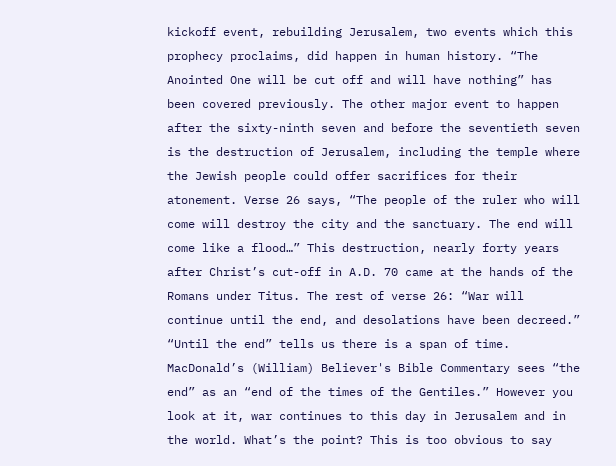kickoff event, rebuilding Jerusalem, two events which this prophecy proclaims, did happen in human history. “The Anointed One will be cut off and will have nothing” has been covered previously. The other major event to happen after the sixty-ninth seven and before the seventieth seven is the destruction of Jerusalem, including the temple where the Jewish people could offer sacrifices for their atonement. Verse 26 says, “The people of the ruler who will come will destroy the city and the sanctuary. The end will come like a flood…” This destruction, nearly forty years after Christ’s cut-off in A.D. 70 came at the hands of the Romans under Titus. The rest of verse 26: “War will continue until the end, and desolations have been decreed.” “Until the end” tells us there is a span of time. MacDonald’s (William) Believer's Bible Commentary sees “the end” as an “end of the times of the Gentiles.” However you look at it, war continues to this day in Jerusalem and in the world. What’s the point? This is too obvious to say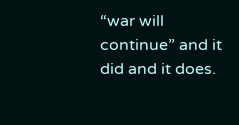“war will continue” and it did and it does.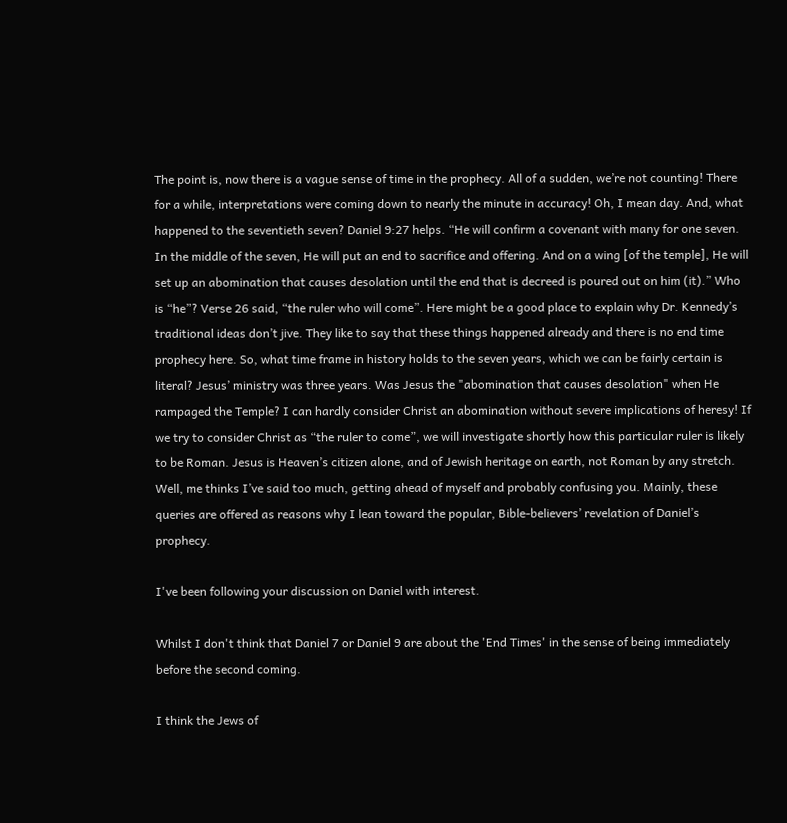The point is, now there is a vague sense of time in the prophecy. All of a sudden, we’re not counting! There for a while, interpretations were coming down to nearly the minute in accuracy! Oh, I mean day. And, what happened to the seventieth seven? Daniel 9:27 helps. “He will confirm a covenant with many for one seven. In the middle of the seven, He will put an end to sacrifice and offering. And on a wing [of the temple], He will set up an abomination that causes desolation until the end that is decreed is poured out on him (it).” Who is “he”? Verse 26 said, “the ruler who will come”. Here might be a good place to explain why Dr. Kennedy’s traditional ideas don’t jive. They like to say that these things happened already and there is no end time prophecy here. So, what time frame in history holds to the seven years, which we can be fairly certain is literal? Jesus’ ministry was three years. Was Jesus the "abomination that causes desolation" when He rampaged the Temple? I can hardly consider Christ an abomination without severe implications of heresy! If we try to consider Christ as “the ruler to come”, we will investigate shortly how this particular ruler is likely to be Roman. Jesus is Heaven’s citizen alone, and of Jewish heritage on earth, not Roman by any stretch. Well, me thinks I’ve said too much, getting ahead of myself and probably confusing you. Mainly, these queries are offered as reasons why I lean toward the popular, Bible-believers’ revelation of Daniel’s prophecy.

I've been following your discussion on Daniel with interest.

Whilst I don't think that Daniel 7 or Daniel 9 are about the 'End Times' in the sense of being immediately before the second coming.

I think the Jews of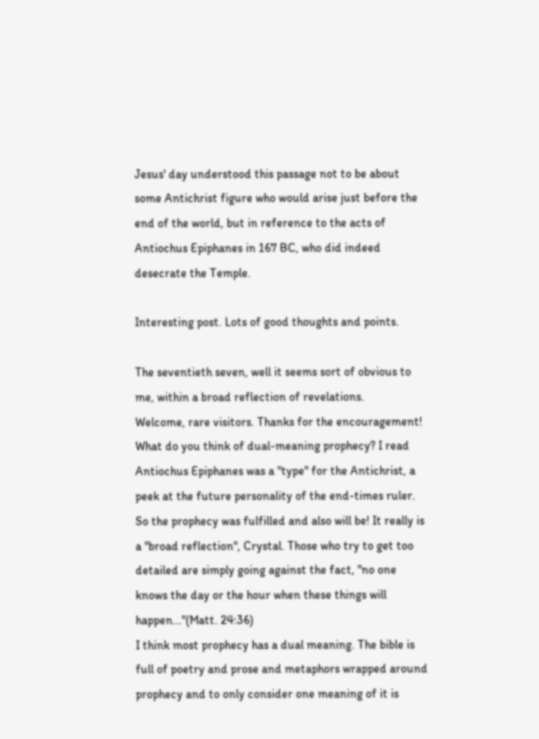Jesus' day understood this passage not to be about some Antichrist figure who would arise just before the end of the world, but in reference to the acts of Antiochus Epiphanes in 167 BC, who did indeed desecrate the Temple.

Interesting post. Lots of good thoughts and points.

The seventieth seven, well it seems sort of obvious to me, within a broad reflection of revelations.
Welcome, rare visitors. Thanks for the encouragement! What do you think of dual-meaning prophecy? I read Antiochus Epiphanes was a "type" for the Antichrist, a peek at the future personality of the end-times ruler. So the prophecy was fulfilled and also will be! It really is a "broad reflection", Crystal. Those who try to get too detailed are simply going against the fact, "no one knows the day or the hour when these things will happen..."(Matt. 24:36)
I think most prophecy has a dual meaning. The bible is full of poetry and prose and metaphors wrapped around prophecy and to only consider one meaning of it is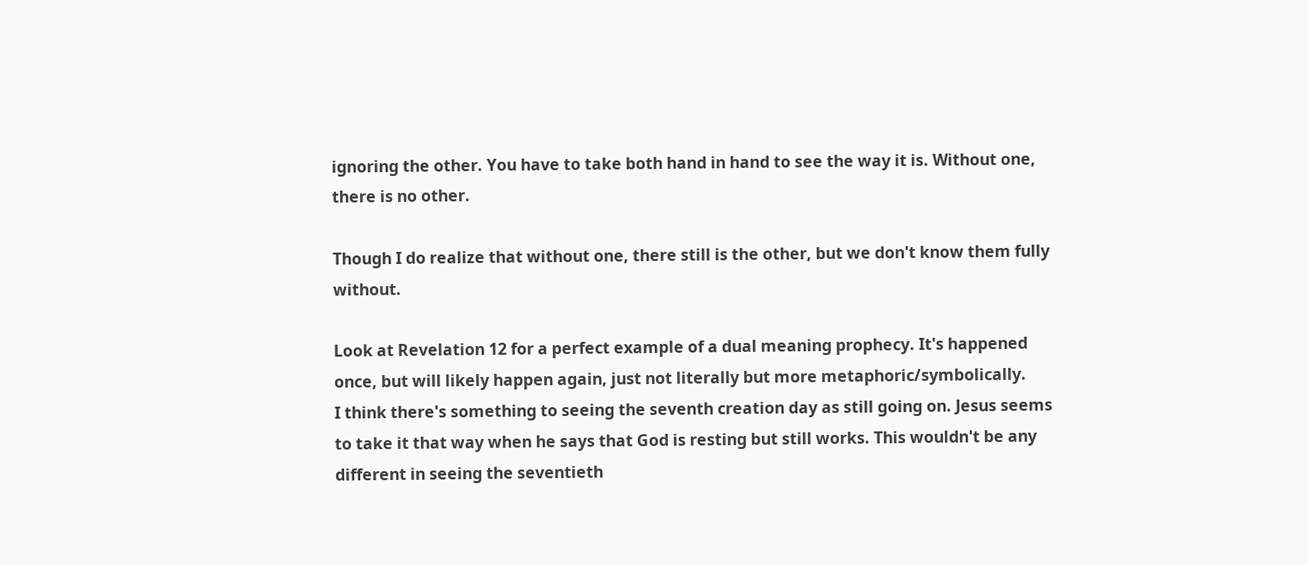ignoring the other. You have to take both hand in hand to see the way it is. Without one, there is no other.

Though I do realize that without one, there still is the other, but we don't know them fully without.

Look at Revelation 12 for a perfect example of a dual meaning prophecy. It's happened once, but will likely happen again, just not literally but more metaphoric/symbolically.
I think there's something to seeing the seventh creation day as still going on. Jesus seems to take it that way when he says that God is resting but still works. This wouldn't be any different in seeing the seventieth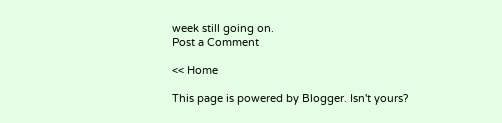week still going on.
Post a Comment

<< Home

This page is powered by Blogger. Isn't yours?